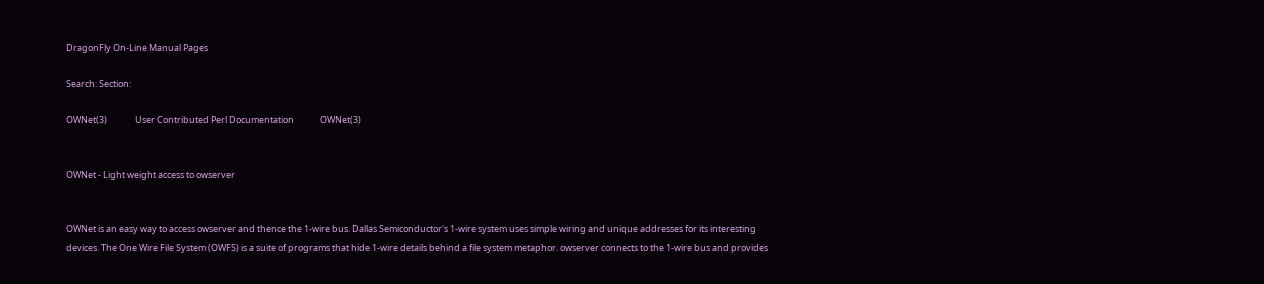DragonFly On-Line Manual Pages

Search: Section:

OWNet(3)              User Contributed Perl Documentation             OWNet(3)


OWNet - Light weight access to owserver


OWNet is an easy way to access owserver and thence the 1-wire bus. Dallas Semiconductor's 1-wire system uses simple wiring and unique addresses for its interesting devices. The One Wire File System (OWFS) is a suite of programs that hide 1-wire details behind a file system metaphor. owserver connects to the 1-wire bus and provides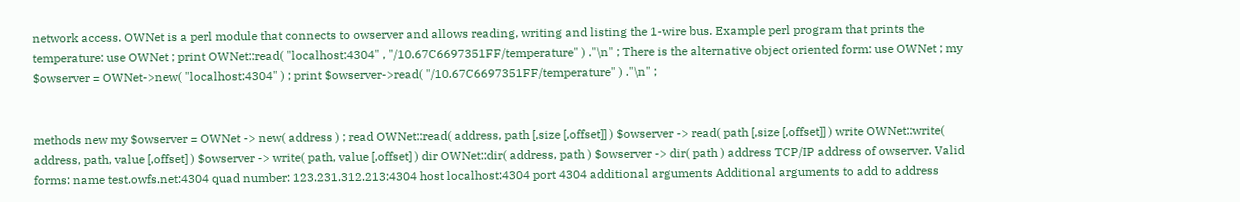network access. OWNet is a perl module that connects to owserver and allows reading, writing and listing the 1-wire bus. Example perl program that prints the temperature: use OWNet ; print OWNet::read( "localhost:4304" , "/10.67C6697351FF/temperature" ) ."\n" ; There is the alternative object oriented form: use OWNet ; my $owserver = OWNet->new( "localhost:4304" ) ; print $owserver->read( "/10.67C6697351FF/temperature" ) ."\n" ;


methods new my $owserver = OWNet -> new( address ) ; read OWNet::read( address, path [,size [,offset]] ) $owserver -> read( path [,size [,offset]] ) write OWNet::write( address, path, value [,offset] ) $owserver -> write( path, value [,offset] ) dir OWNet::dir( address, path ) $owserver -> dir( path ) address TCP/IP address of owserver. Valid forms: name test.owfs.net:4304 quad number: 123.231.312.213:4304 host localhost:4304 port 4304 additional arguments Additional arguments to add to address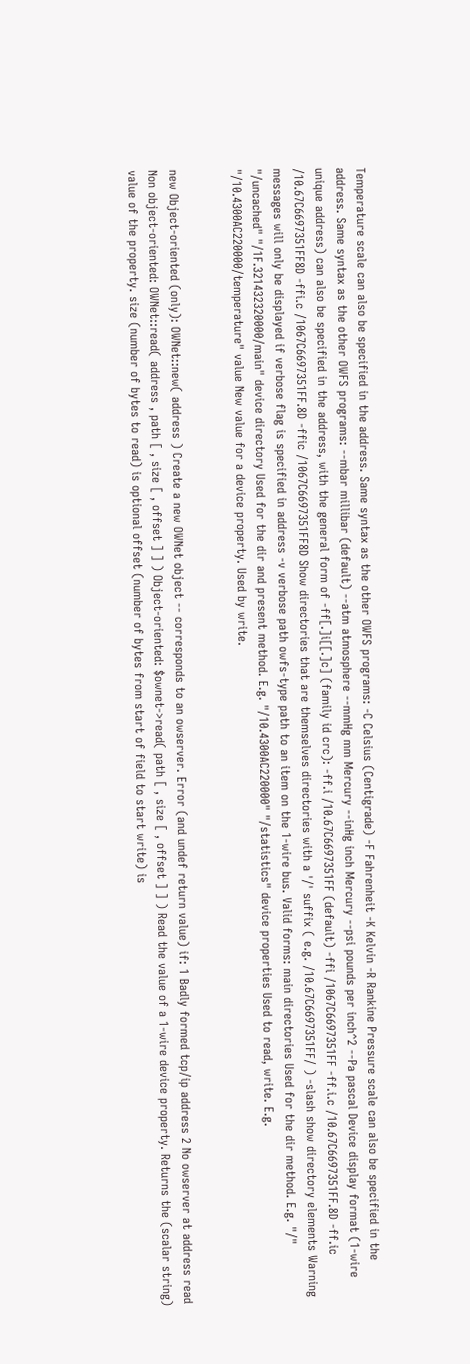Temperature scale can also be specified in the address. Same syntax as the other OWFS programs: -C Celsius (Centigrade) -F Fahrenheit -K Kelvin -R Rankine Pressure scale can also be specified in the address. Same syntax as the other OWFS programs: --mbar millibar (default) --atm atmosphere --mmHg mm Mercury --inHg inch Mercury --psi pounds per inch^2 --Pa pascal Device display format (1-wire unique address) can also be specified in the address, with the general form of -ff[.]i[[.]c] (family id crc): -ff.i /10.67C6697351FF (default) -ffi /1067C6697351FF -ff.i.c /10.67C6697351FF.8D -ff.ic /10.67C6697351FF8D -ffi.c /1067C6697351FF.8D -ffic /1067C6697351FF8D Show directories that are themselves directories with a '/' suffix ( e.g. /10.67C6697351FF/ ) -slash show directory elements Warning messages will only be displayed if verbose flag is specified in address -v verbose path owfs-type path to an item on the 1-wire bus. Valid forms: main directories Used for the dir method. E.g. "/" "/uncached" "/1F.321432320000/main" device directory Used for the dir and present method. E.g. "/10.4300AC220000" "/statistics" device properties Used to read, write. E.g. "/10.4300AC220000/temperature" value New value for a device property. Used by write.


new Object-oriented (only): OWNet::new( address ) Create a new OWNet object -- corresponds to an owserver. Error (and undef return value) if: 1 Badly formed tcp/ip address 2 No owserver at address read Non object-oriented: OWNet::read( address , path [ , size [ , offset ] ] ) Object-oriented: $ownet->read( path [ , size [ , offset ] ] ) Read the value of a 1-wire device property. Returns the (scalar string) value of the property. size (number of bytes to read) is optional offset (number of bytes from start of field to start write) is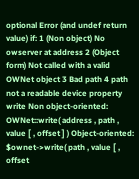optional Error (and undef return value) if: 1 (Non object) No owserver at address 2 (Object form) Not called with a valid OWNet object 3 Bad path 4 path not a readable device property write Non object-oriented: OWNet::write( address , path , value [ , offset ] ) Object-oriented: $ownet->write( path , value [ , offset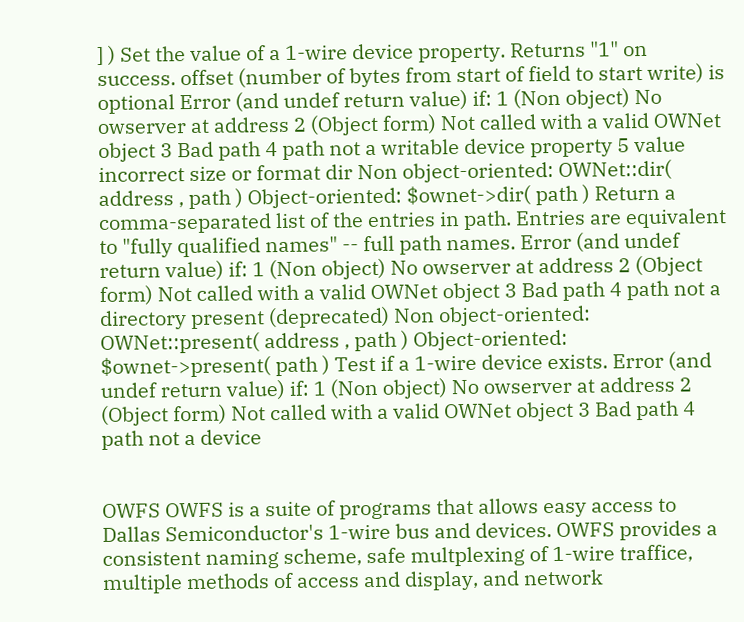] ) Set the value of a 1-wire device property. Returns "1" on success. offset (number of bytes from start of field to start write) is optional Error (and undef return value) if: 1 (Non object) No owserver at address 2 (Object form) Not called with a valid OWNet object 3 Bad path 4 path not a writable device property 5 value incorrect size or format dir Non object-oriented: OWNet::dir( address , path ) Object-oriented: $ownet->dir( path ) Return a comma-separated list of the entries in path. Entries are equivalent to "fully qualified names" -- full path names. Error (and undef return value) if: 1 (Non object) No owserver at address 2 (Object form) Not called with a valid OWNet object 3 Bad path 4 path not a directory present (deprecated) Non object-oriented: OWNet::present( address , path ) Object-oriented: $ownet->present( path ) Test if a 1-wire device exists. Error (and undef return value) if: 1 (Non object) No owserver at address 2 (Object form) Not called with a valid OWNet object 3 Bad path 4 path not a device


OWFS OWFS is a suite of programs that allows easy access to Dallas Semiconductor's 1-wire bus and devices. OWFS provides a consistent naming scheme, safe multplexing of 1-wire traffice, multiple methods of access and display, and network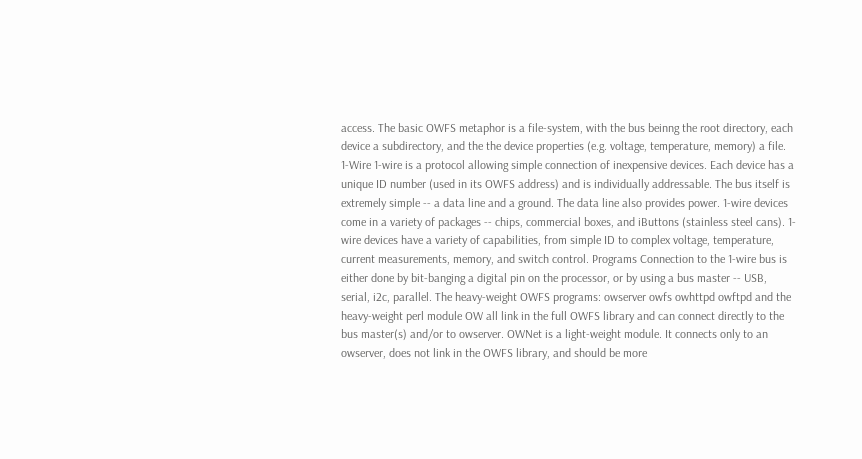access. The basic OWFS metaphor is a file-system, with the bus beinng the root directory, each device a subdirectory, and the the device properties (e.g. voltage, temperature, memory) a file. 1-Wire 1-wire is a protocol allowing simple connection of inexpensive devices. Each device has a unique ID number (used in its OWFS address) and is individually addressable. The bus itself is extremely simple -- a data line and a ground. The data line also provides power. 1-wire devices come in a variety of packages -- chips, commercial boxes, and iButtons (stainless steel cans). 1-wire devices have a variety of capabilities, from simple ID to complex voltage, temperature, current measurements, memory, and switch control. Programs Connection to the 1-wire bus is either done by bit-banging a digital pin on the processor, or by using a bus master -- USB, serial, i2c, parallel. The heavy-weight OWFS programs: owserver owfs owhttpd owftpd and the heavy-weight perl module OW all link in the full OWFS library and can connect directly to the bus master(s) and/or to owserver. OWNet is a light-weight module. It connects only to an owserver, does not link in the OWFS library, and should be more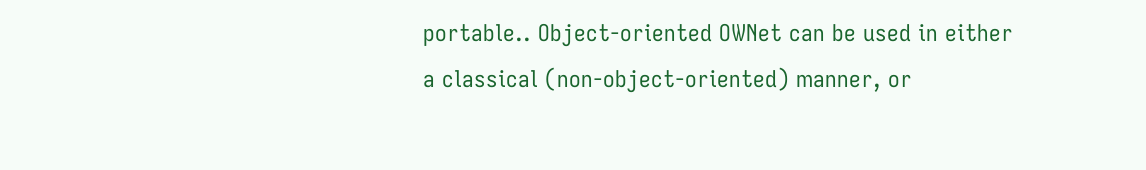portable.. Object-oriented OWNet can be used in either a classical (non-object-oriented) manner, or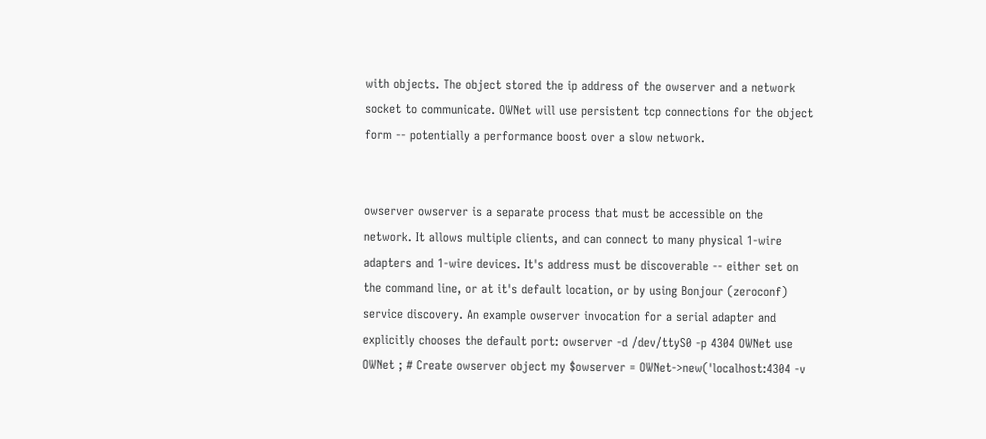with objects. The object stored the ip address of the owserver and a network socket to communicate. OWNet will use persistent tcp connections for the object form -- potentially a performance boost over a slow network.


owserver owserver is a separate process that must be accessible on the network. It allows multiple clients, and can connect to many physical 1-wire adapters and 1-wire devices. It's address must be discoverable -- either set on the command line, or at it's default location, or by using Bonjour (zeroconf) service discovery. An example owserver invocation for a serial adapter and explicitly chooses the default port: owserver -d /dev/ttyS0 -p 4304 OWNet use OWNet ; # Create owserver object my $owserver = OWNet->new('localhost:4304 -v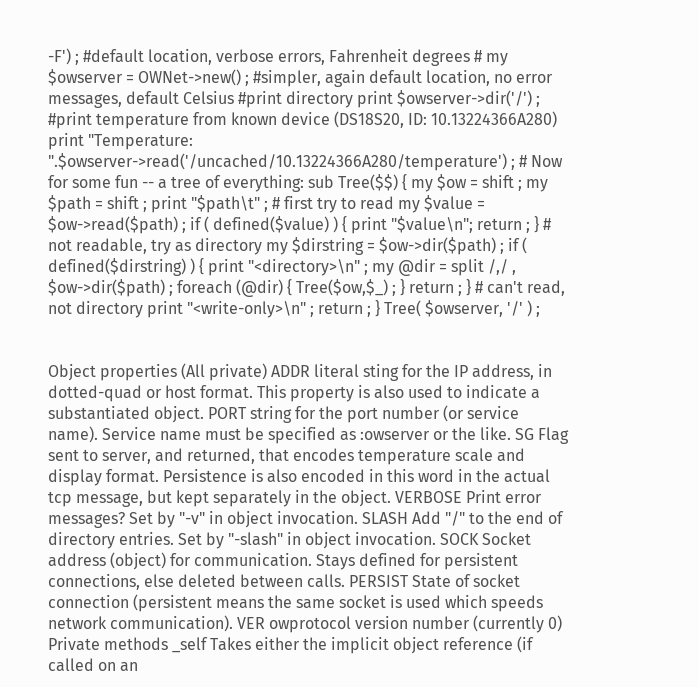-F') ; #default location, verbose errors, Fahrenheit degrees # my $owserver = OWNet->new() ; #simpler, again default location, no error messages, default Celsius #print directory print $owserver->dir('/') ; #print temperature from known device (DS18S20, ID: 10.13224366A280) print "Temperature: ".$owserver->read('/uncached/10.13224366A280/temperature') ; # Now for some fun -- a tree of everything: sub Tree($$) { my $ow = shift ; my $path = shift ; print "$path\t" ; # first try to read my $value = $ow->read($path) ; if ( defined($value) ) { print "$value\n"; return ; } # not readable, try as directory my $dirstring = $ow->dir($path) ; if ( defined($dirstring) ) { print "<directory>\n" ; my @dir = split /,/ , $ow->dir($path) ; foreach (@dir) { Tree($ow,$_) ; } return ; } # can't read, not directory print "<write-only>\n" ; return ; } Tree( $owserver, '/' ) ;


Object properties (All private) ADDR literal sting for the IP address, in dotted-quad or host format. This property is also used to indicate a substantiated object. PORT string for the port number (or service name). Service name must be specified as :owserver or the like. SG Flag sent to server, and returned, that encodes temperature scale and display format. Persistence is also encoded in this word in the actual tcp message, but kept separately in the object. VERBOSE Print error messages? Set by "-v" in object invocation. SLASH Add "/" to the end of directory entries. Set by "-slash" in object invocation. SOCK Socket address (object) for communication. Stays defined for persistent connections, else deleted between calls. PERSIST State of socket connection (persistent means the same socket is used which speeds network communication). VER owprotocol version number (currently 0) Private methods _self Takes either the implicit object reference (if called on an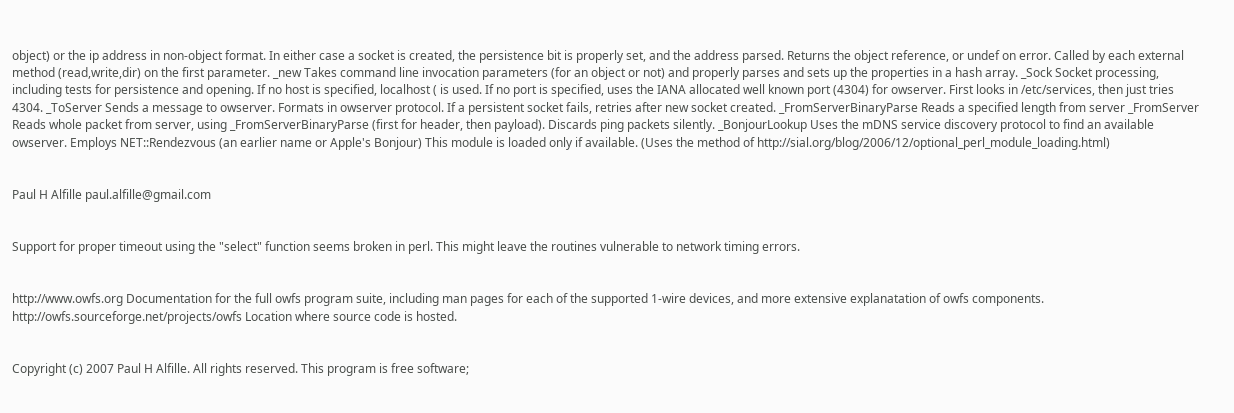object) or the ip address in non-object format. In either case a socket is created, the persistence bit is properly set, and the address parsed. Returns the object reference, or undef on error. Called by each external method (read,write,dir) on the first parameter. _new Takes command line invocation parameters (for an object or not) and properly parses and sets up the properties in a hash array. _Sock Socket processing, including tests for persistence and opening. If no host is specified, localhost ( is used. If no port is specified, uses the IANA allocated well known port (4304) for owserver. First looks in /etc/services, then just tries 4304. _ToServer Sends a message to owserver. Formats in owserver protocol. If a persistent socket fails, retries after new socket created. _FromServerBinaryParse Reads a specified length from server _FromServer Reads whole packet from server, using _FromServerBinaryParse (first for header, then payload). Discards ping packets silently. _BonjourLookup Uses the mDNS service discovery protocol to find an available owserver. Employs NET::Rendezvous (an earlier name or Apple's Bonjour) This module is loaded only if available. (Uses the method of http://sial.org/blog/2006/12/optional_perl_module_loading.html)


Paul H Alfille paul.alfille@gmail.com


Support for proper timeout using the "select" function seems broken in perl. This might leave the routines vulnerable to network timing errors.


http://www.owfs.org Documentation for the full owfs program suite, including man pages for each of the supported 1-wire devices, and more extensive explanatation of owfs components. http://owfs.sourceforge.net/projects/owfs Location where source code is hosted.


Copyright (c) 2007 Paul H Alfille. All rights reserved. This program is free software;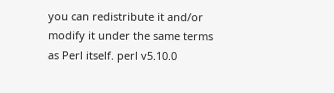you can redistribute it and/or modify it under the same terms as Perl itself. perl v5.10.0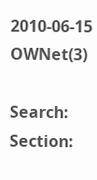2010-06-15 OWNet(3)

Search: Section: